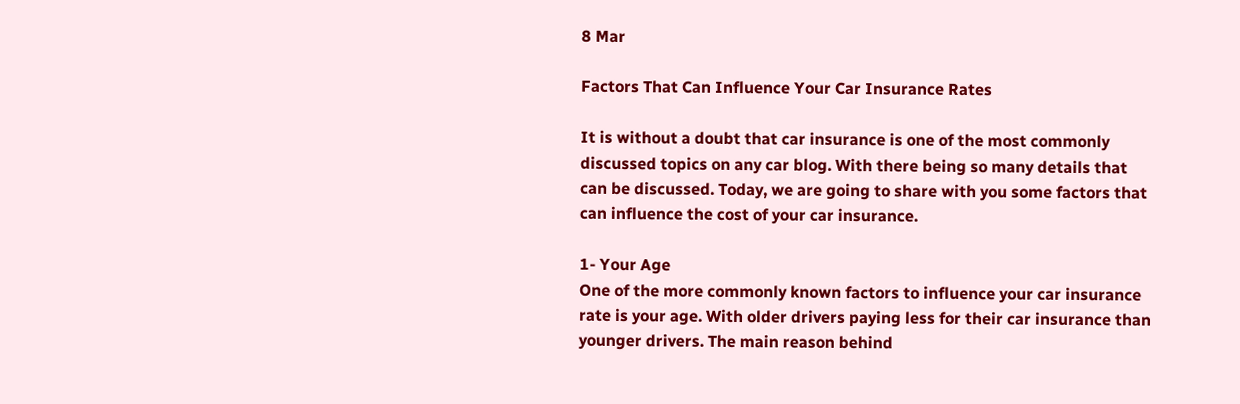8 Mar

Factors That Can Influence Your Car Insurance Rates

It is without a doubt that car insurance is one of the most commonly discussed topics on any car blog. With there being so many details that can be discussed. Today, we are going to share with you some factors that can influence the cost of your car insurance.

1- Your Age
One of the more commonly known factors to influence your car insurance rate is your age. With older drivers paying less for their car insurance than younger drivers. The main reason behind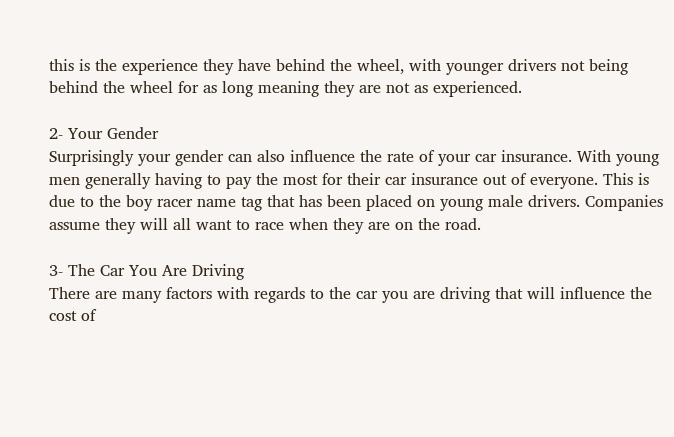this is the experience they have behind the wheel, with younger drivers not being behind the wheel for as long meaning they are not as experienced.

2- Your Gender
Surprisingly your gender can also influence the rate of your car insurance. With young men generally having to pay the most for their car insurance out of everyone. This is due to the boy racer name tag that has been placed on young male drivers. Companies assume they will all want to race when they are on the road.

3- The Car You Are Driving
There are many factors with regards to the car you are driving that will influence the cost of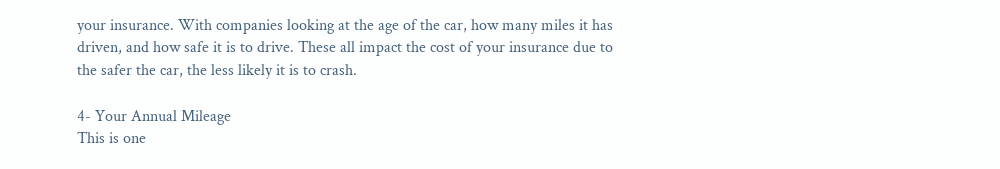your insurance. With companies looking at the age of the car, how many miles it has driven, and how safe it is to drive. These all impact the cost of your insurance due to the safer the car, the less likely it is to crash.

4- Your Annual Mileage
This is one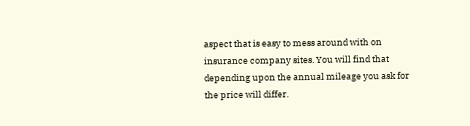aspect that is easy to mess around with on insurance company sites. You will find that depending upon the annual mileage you ask for the price will differ.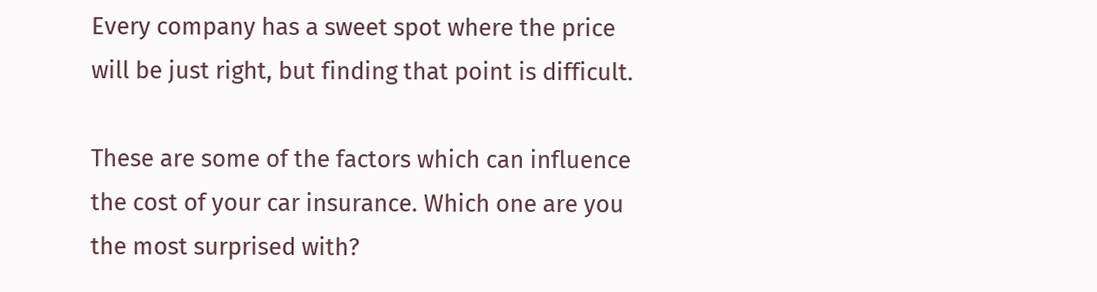Every company has a sweet spot where the price will be just right, but finding that point is difficult.

These are some of the factors which can influence the cost of your car insurance. Which one are you the most surprised with?